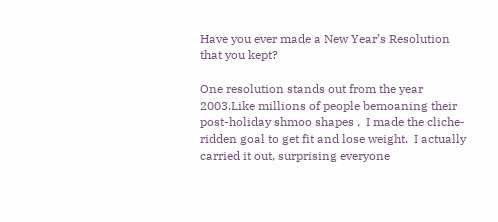Have you ever made a New Year’s Resolution that you kept?

One resolution stands out from the year 2003.Like millions of people bemoaning their post-holiday shmoo shapes ,  I made the cliche-ridden goal to get fit and lose weight.  I actually carried it out, surprising everyone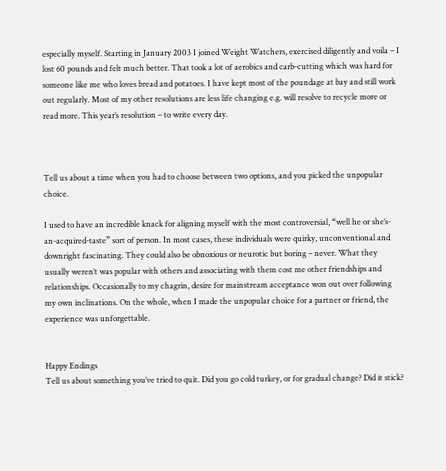especially myself. Starting in January 2003 I joined Weight Watchers, exercised diligently and voila – I lost 60 pounds and felt much better. That took a lot of aerobics and carb-cutting which was hard for someone like me who loves bread and potatoes. I have kept most of the poundage at bay and still work out regularly. Most of my other resolutions are less life changing e.g. will resolve to recycle more or read more. This year’s resolution – to write every day.



Tell us about a time when you had to choose between two options, and you picked the unpopular choice.

I used to have an incredible knack for aligning myself with the most controversial, “well he or she’s-an-acquired-taste” sort of person. In most cases, these individuals were quirky, unconventional and downright fascinating. They could also be obnoxious or neurotic but boring – never. What they usually weren’t was popular with others and associating with them cost me other friendships and relationships. Occasionally to my chagrin, desire for mainstream acceptance won out over following my own inclinations. On the whole, when I made the unpopular choice for a partner or friend, the experience was unforgettable.


Happy Endings
Tell us about something you’ve tried to quit. Did you go cold turkey, or for gradual change? Did it stick?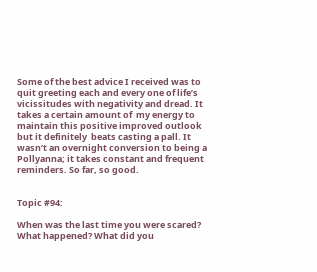Some of the best advice I received was to quit greeting each and every one of life’s vicissitudes with negativity and dread. It takes a certain amount of  my energy to maintain this positive improved outlook but it definitely  beats casting a pall. It wasn’t an overnight conversion to being a Pollyanna; it takes constant and frequent reminders. So far, so good.


Topic #94:

When was the last time you were scared? What happened? What did you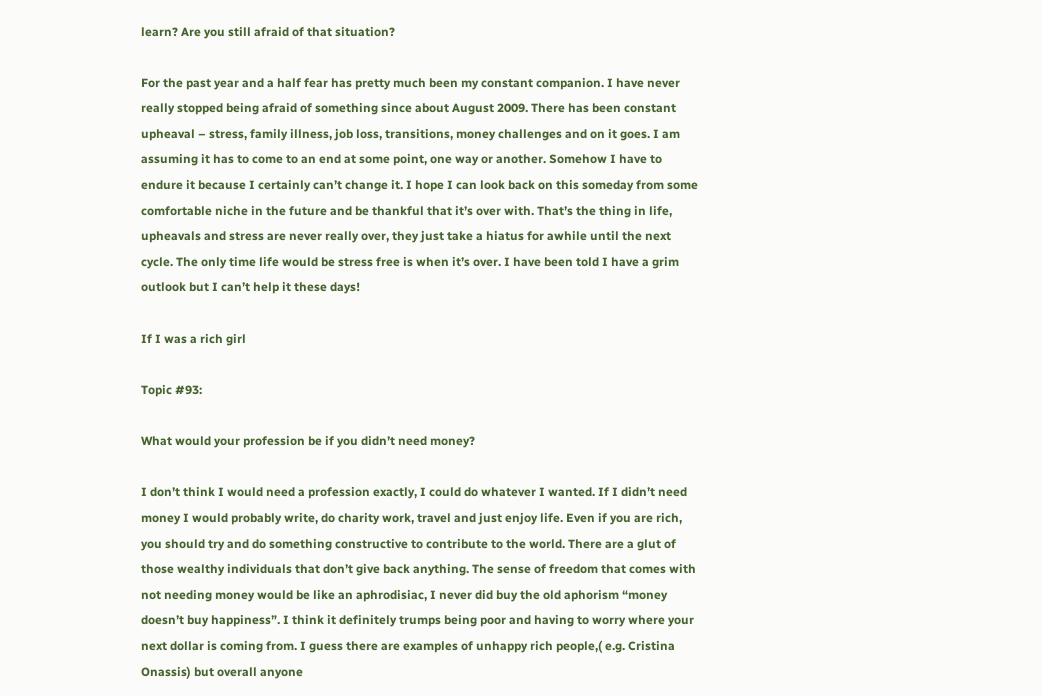learn? Are you still afraid of that situation?

For the past year and a half fear has pretty much been my constant companion. I have never really stopped being afraid of something since about August 2009. There has been constant upheaval – stress, family illness, job loss, transitions, money challenges and on it goes. I am assuming it has to come to an end at some point, one way or another. Somehow I have to endure it because I certainly can’t change it. I hope I can look back on this someday from some comfortable niche in the future and be thankful that it’s over with. That’s the thing in life, upheavals and stress are never really over, they just take a hiatus for awhile until the next cycle. The only time life would be stress free is when it’s over. I have been told I have a grim outlook but I can’t help it these days!

If I was a rich girl

Topic #93:

What would your profession be if you didn’t need money?

I don’t think I would need a profession exactly, I could do whatever I wanted. If I didn’t need money I would probably write, do charity work, travel and just enjoy life. Even if you are rich, you should try and do something constructive to contribute to the world. There are a glut of those wealthy individuals that don’t give back anything. The sense of freedom that comes with not needing money would be like an aphrodisiac, I never did buy the old aphorism “money doesn’t buy happiness”. I think it definitely trumps being poor and having to worry where your next dollar is coming from. I guess there are examples of unhappy rich people,( e.g. Cristina Onassis) but overall anyone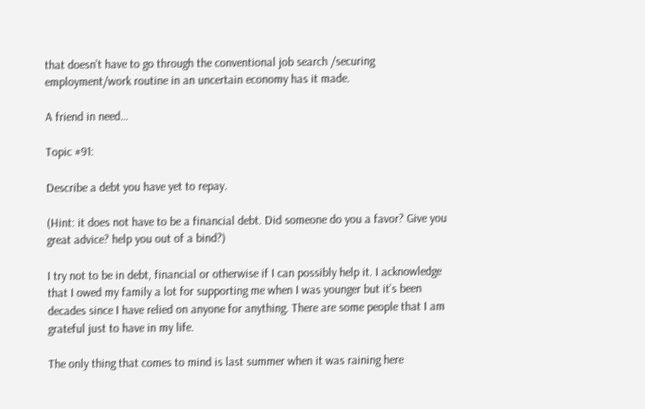that doesn’t have to go through the conventional job search /securing employment/work routine in an uncertain economy has it made.

A friend in need…

Topic #91:

Describe a debt you have yet to repay.

(Hint: it does not have to be a financial debt. Did someone do you a favor? Give you great advice? help you out of a bind?)

I try not to be in debt, financial or otherwise if I can possibly help it. I acknowledge that I owed my family a lot for supporting me when I was younger but it’s been decades since I have relied on anyone for anything. There are some people that I am grateful just to have in my life.

The only thing that comes to mind is last summer when it was raining here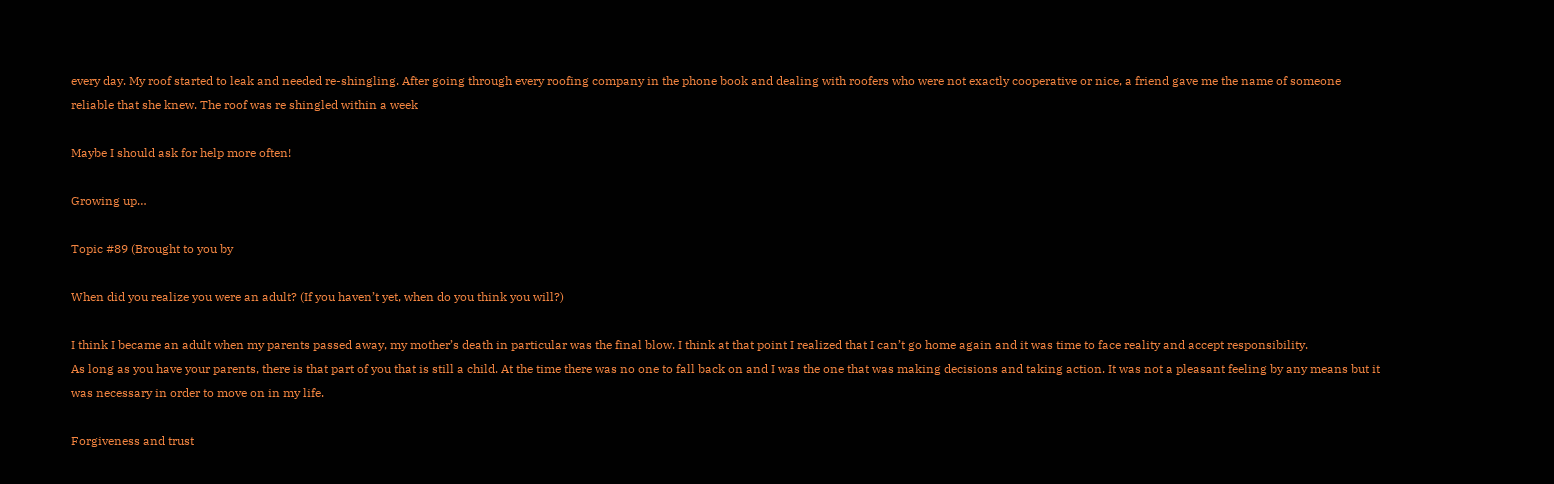every day. My roof started to leak and needed re-shingling. After going through every roofing company in the phone book and dealing with roofers who were not exactly cooperative or nice, a friend gave me the name of someone reliable that she knew. The roof was re shingled within a week

Maybe I should ask for help more often!

Growing up…

Topic #89 (Brought to you by

When did you realize you were an adult? (If you haven’t yet, when do you think you will?)

I think I became an adult when my parents passed away, my mother’s death in particular was the final blow. I think at that point I realized that I can’t go home again and it was time to face reality and accept responsibility.
As long as you have your parents, there is that part of you that is still a child. At the time there was no one to fall back on and I was the one that was making decisions and taking action. It was not a pleasant feeling by any means but it was necessary in order to move on in my life.

Forgiveness and trust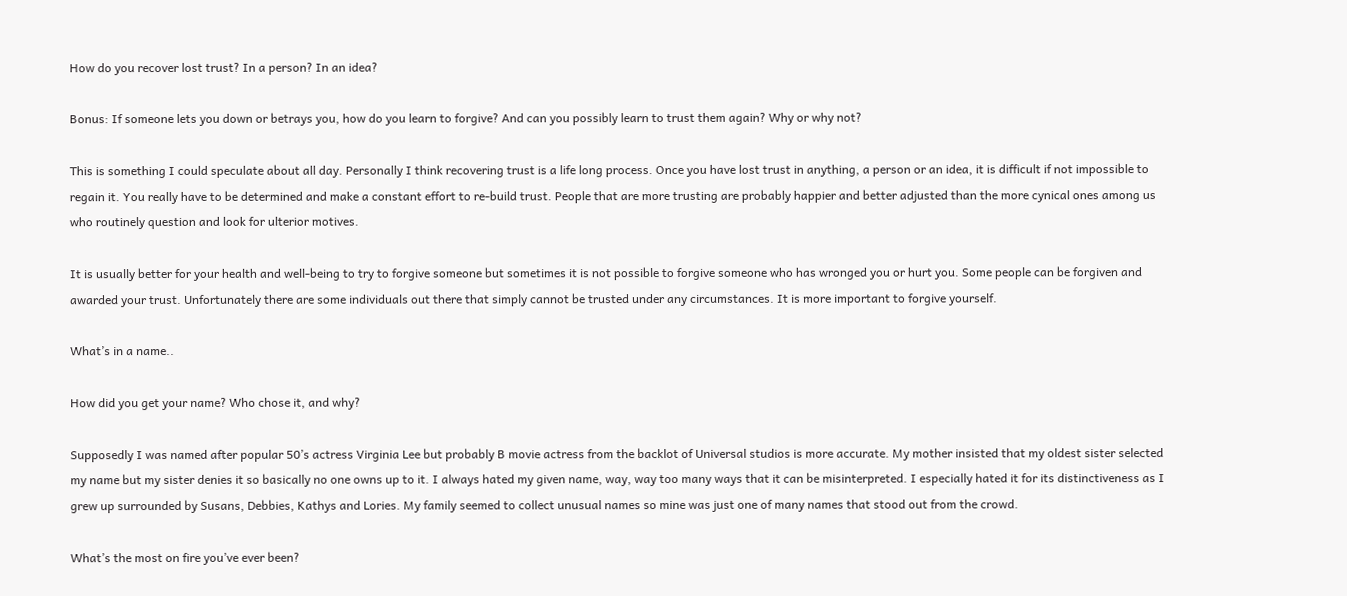How do you recover lost trust? In a person? In an idea?

Bonus: If someone lets you down or betrays you, how do you learn to forgive? And can you possibly learn to trust them again? Why or why not?

This is something I could speculate about all day. Personally I think recovering trust is a life long process. Once you have lost trust in anything, a person or an idea, it is difficult if not impossible to regain it. You really have to be determined and make a constant effort to re-build trust. People that are more trusting are probably happier and better adjusted than the more cynical ones among us who routinely question and look for ulterior motives.

It is usually better for your health and well-being to try to forgive someone but sometimes it is not possible to forgive someone who has wronged you or hurt you. Some people can be forgiven and awarded your trust. Unfortunately there are some individuals out there that simply cannot be trusted under any circumstances. It is more important to forgive yourself.

What’s in a name..

How did you get your name? Who chose it, and why?

Supposedly I was named after popular 50’s actress Virginia Lee but probably B movie actress from the backlot of Universal studios is more accurate. My mother insisted that my oldest sister selected my name but my sister denies it so basically no one owns up to it. I always hated my given name, way, way too many ways that it can be misinterpreted. I especially hated it for its distinctiveness as I grew up surrounded by Susans, Debbies, Kathys and Lories. My family seemed to collect unusual names so mine was just one of many names that stood out from the crowd.

What’s the most on fire you’ve ever been?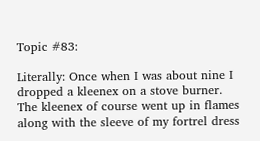Topic #83:

Literally: Once when I was about nine I dropped a kleenex on a stove burner. The kleenex of course went up in flames along with the sleeve of my fortrel dress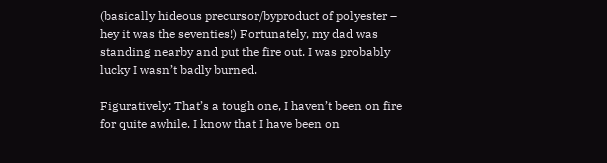(basically hideous precursor/byproduct of polyester – hey it was the seventies!) Fortunately, my dad was standing nearby and put the fire out. I was probably lucky I wasn’t badly burned.

Figuratively: That’s a tough one, I haven’t been on fire for quite awhile. I know that I have been on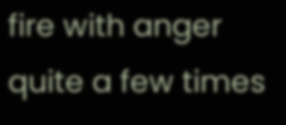fire with anger quite a few times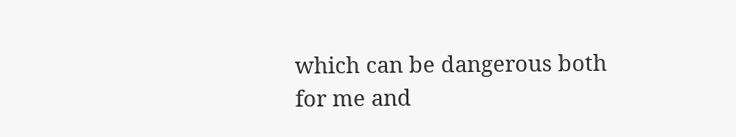which can be dangerous both for me and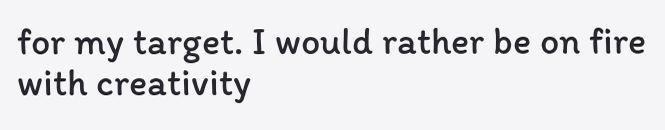for my target. I would rather be on fire with creativity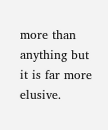more than anything but it is far more elusive.